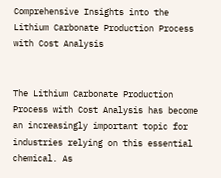Comprehensive Insights into the Lithium Carbonate Production Process with Cost Analysis


The Lithium Carbonate Production Process with Cost Analysis has become an increasingly important topic for industries relying on this essential chemical. As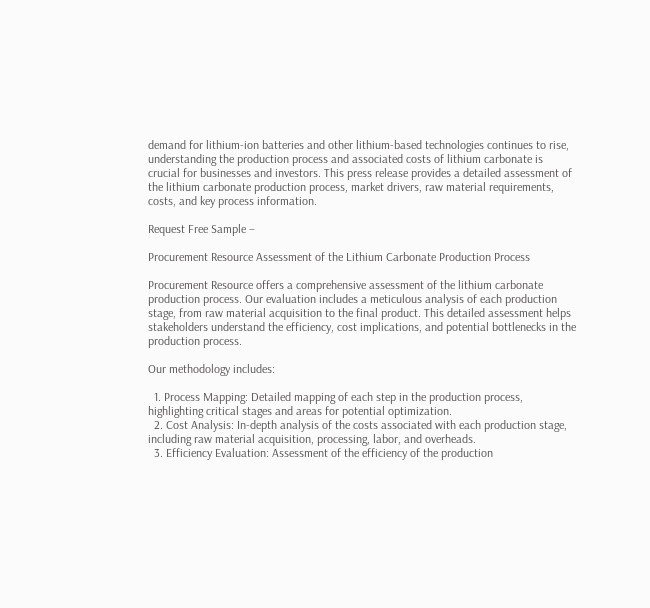demand for lithium-ion batteries and other lithium-based technologies continues to rise, understanding the production process and associated costs of lithium carbonate is crucial for businesses and investors. This press release provides a detailed assessment of the lithium carbonate production process, market drivers, raw material requirements, costs, and key process information.

Request Free Sample –

Procurement Resource Assessment of the Lithium Carbonate Production Process

Procurement Resource offers a comprehensive assessment of the lithium carbonate production process. Our evaluation includes a meticulous analysis of each production stage, from raw material acquisition to the final product. This detailed assessment helps stakeholders understand the efficiency, cost implications, and potential bottlenecks in the production process.

Our methodology includes:

  1. Process Mapping: Detailed mapping of each step in the production process, highlighting critical stages and areas for potential optimization.
  2. Cost Analysis: In-depth analysis of the costs associated with each production stage, including raw material acquisition, processing, labor, and overheads.
  3. Efficiency Evaluation: Assessment of the efficiency of the production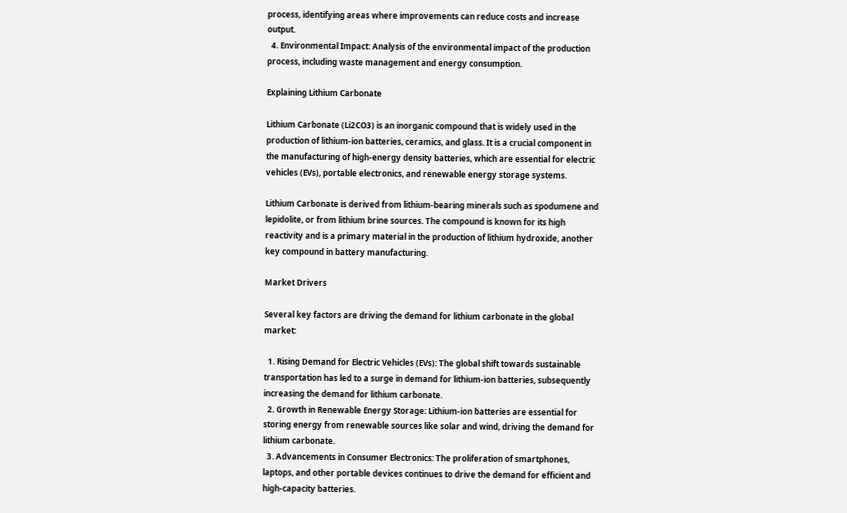process, identifying areas where improvements can reduce costs and increase output.
  4. Environmental Impact: Analysis of the environmental impact of the production process, including waste management and energy consumption.

Explaining Lithium Carbonate

Lithium Carbonate (Li2CO3) is an inorganic compound that is widely used in the production of lithium-ion batteries, ceramics, and glass. It is a crucial component in the manufacturing of high-energy density batteries, which are essential for electric vehicles (EVs), portable electronics, and renewable energy storage systems.

Lithium Carbonate is derived from lithium-bearing minerals such as spodumene and lepidolite, or from lithium brine sources. The compound is known for its high reactivity and is a primary material in the production of lithium hydroxide, another key compound in battery manufacturing.

Market Drivers

Several key factors are driving the demand for lithium carbonate in the global market:

  1. Rising Demand for Electric Vehicles (EVs): The global shift towards sustainable transportation has led to a surge in demand for lithium-ion batteries, subsequently increasing the demand for lithium carbonate.
  2. Growth in Renewable Energy Storage: Lithium-ion batteries are essential for storing energy from renewable sources like solar and wind, driving the demand for lithium carbonate.
  3. Advancements in Consumer Electronics: The proliferation of smartphones, laptops, and other portable devices continues to drive the demand for efficient and high-capacity batteries.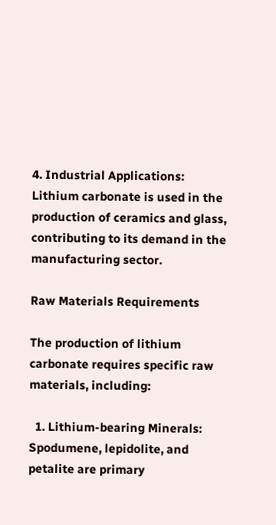4. Industrial Applications: Lithium carbonate is used in the production of ceramics and glass, contributing to its demand in the manufacturing sector.

Raw Materials Requirements

The production of lithium carbonate requires specific raw materials, including:

  1. Lithium-bearing Minerals: Spodumene, lepidolite, and petalite are primary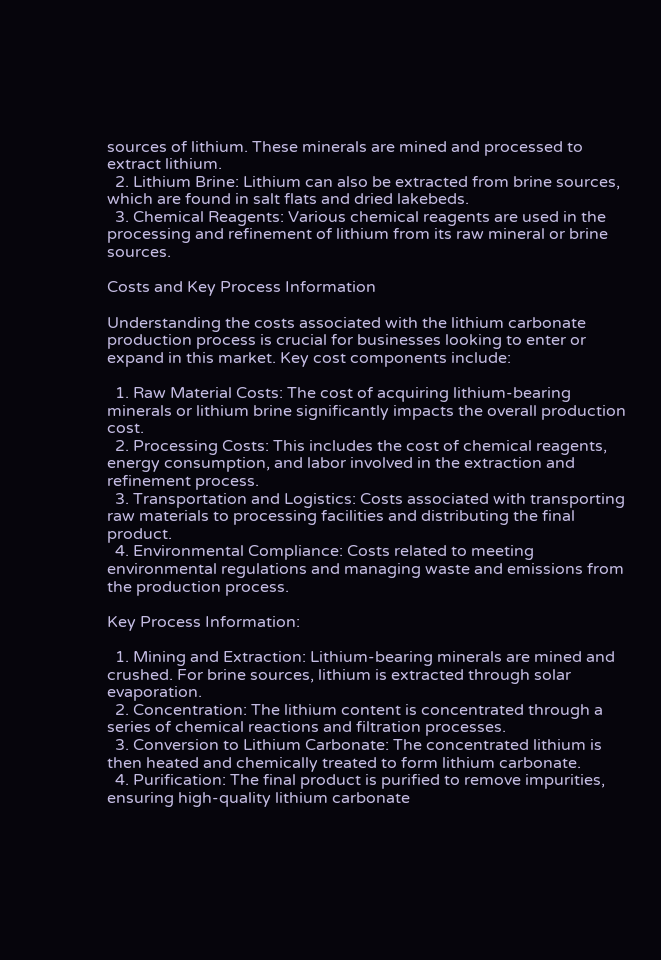sources of lithium. These minerals are mined and processed to extract lithium.
  2. Lithium Brine: Lithium can also be extracted from brine sources, which are found in salt flats and dried lakebeds.
  3. Chemical Reagents: Various chemical reagents are used in the processing and refinement of lithium from its raw mineral or brine sources.

Costs and Key Process Information

Understanding the costs associated with the lithium carbonate production process is crucial for businesses looking to enter or expand in this market. Key cost components include:

  1. Raw Material Costs: The cost of acquiring lithium-bearing minerals or lithium brine significantly impacts the overall production cost.
  2. Processing Costs: This includes the cost of chemical reagents, energy consumption, and labor involved in the extraction and refinement process.
  3. Transportation and Logistics: Costs associated with transporting raw materials to processing facilities and distributing the final product.
  4. Environmental Compliance: Costs related to meeting environmental regulations and managing waste and emissions from the production process.

Key Process Information:

  1. Mining and Extraction: Lithium-bearing minerals are mined and crushed. For brine sources, lithium is extracted through solar evaporation.
  2. Concentration: The lithium content is concentrated through a series of chemical reactions and filtration processes.
  3. Conversion to Lithium Carbonate: The concentrated lithium is then heated and chemically treated to form lithium carbonate.
  4. Purification: The final product is purified to remove impurities, ensuring high-quality lithium carbonate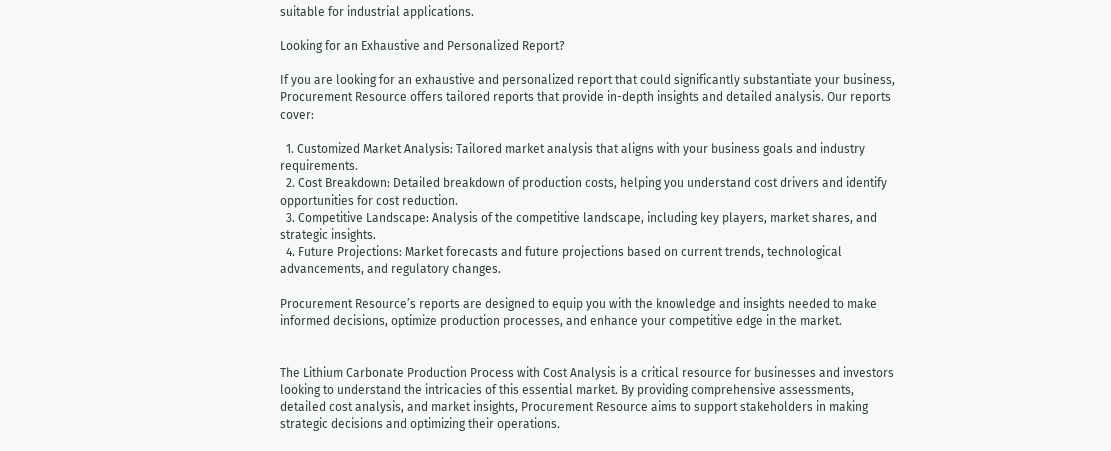suitable for industrial applications.

Looking for an Exhaustive and Personalized Report?

If you are looking for an exhaustive and personalized report that could significantly substantiate your business, Procurement Resource offers tailored reports that provide in-depth insights and detailed analysis. Our reports cover:

  1. Customized Market Analysis: Tailored market analysis that aligns with your business goals and industry requirements.
  2. Cost Breakdown: Detailed breakdown of production costs, helping you understand cost drivers and identify opportunities for cost reduction.
  3. Competitive Landscape: Analysis of the competitive landscape, including key players, market shares, and strategic insights.
  4. Future Projections: Market forecasts and future projections based on current trends, technological advancements, and regulatory changes.

Procurement Resource’s reports are designed to equip you with the knowledge and insights needed to make informed decisions, optimize production processes, and enhance your competitive edge in the market.


The Lithium Carbonate Production Process with Cost Analysis is a critical resource for businesses and investors looking to understand the intricacies of this essential market. By providing comprehensive assessments, detailed cost analysis, and market insights, Procurement Resource aims to support stakeholders in making strategic decisions and optimizing their operations.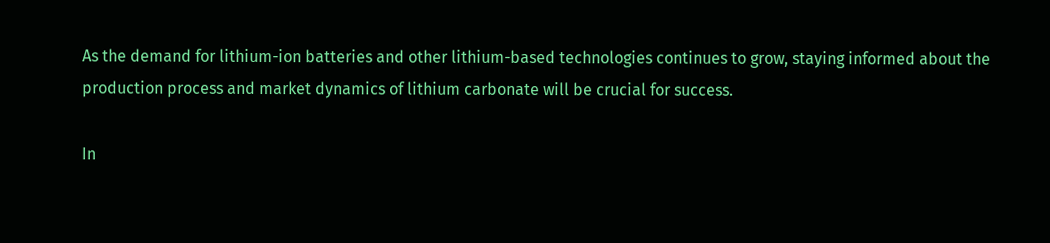As the demand for lithium-ion batteries and other lithium-based technologies continues to grow, staying informed about the production process and market dynamics of lithium carbonate will be crucial for success.

In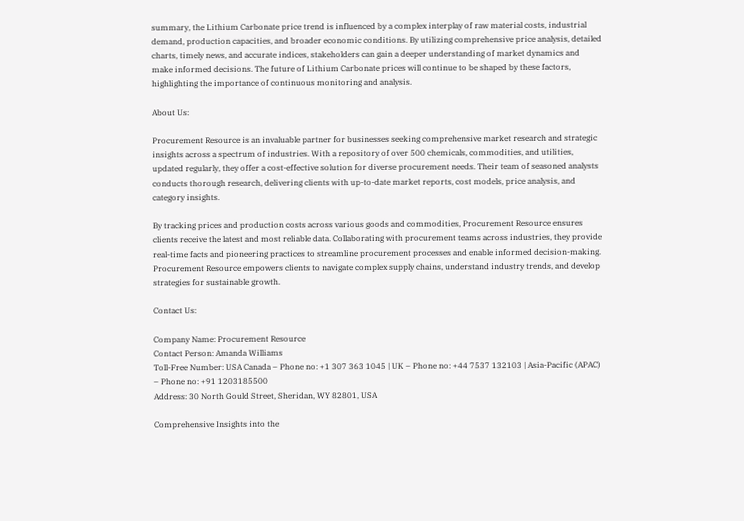summary, the Lithium Carbonate price trend is influenced by a complex interplay of raw material costs, industrial demand, production capacities, and broader economic conditions. By utilizing comprehensive price analysis, detailed charts, timely news, and accurate indices, stakeholders can gain a deeper understanding of market dynamics and make informed decisions. The future of Lithium Carbonate prices will continue to be shaped by these factors, highlighting the importance of continuous monitoring and analysis.

About Us:

Procurement Resource is an invaluable partner for businesses seeking comprehensive market research and strategic insights across a spectrum of industries. With a repository of over 500 chemicals, commodities, and utilities, updated regularly, they offer a cost-effective solution for diverse procurement needs. Their team of seasoned analysts conducts thorough research, delivering clients with up-to-date market reports, cost models, price analysis, and category insights.

By tracking prices and production costs across various goods and commodities, Procurement Resource ensures clients receive the latest and most reliable data. Collaborating with procurement teams across industries, they provide real-time facts and pioneering practices to streamline procurement processes and enable informed decision-making. Procurement Resource empowers clients to navigate complex supply chains, understand industry trends, and develop strategies for sustainable growth.

Contact Us:

Company Name: Procurement Resource
Contact Person: Amanda Williams
Toll-Free Number: USA Canada – Phone no: +1 307 363 1045 | UK – Phone no: +44 7537 132103 | Asia-Pacific (APAC) – Phone no: +91 1203185500
Address: 30 North Gould Street, Sheridan, WY 82801, USA

Comprehensive Insights into the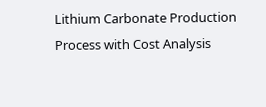Lithium Carbonate Production Process with Cost Analysis